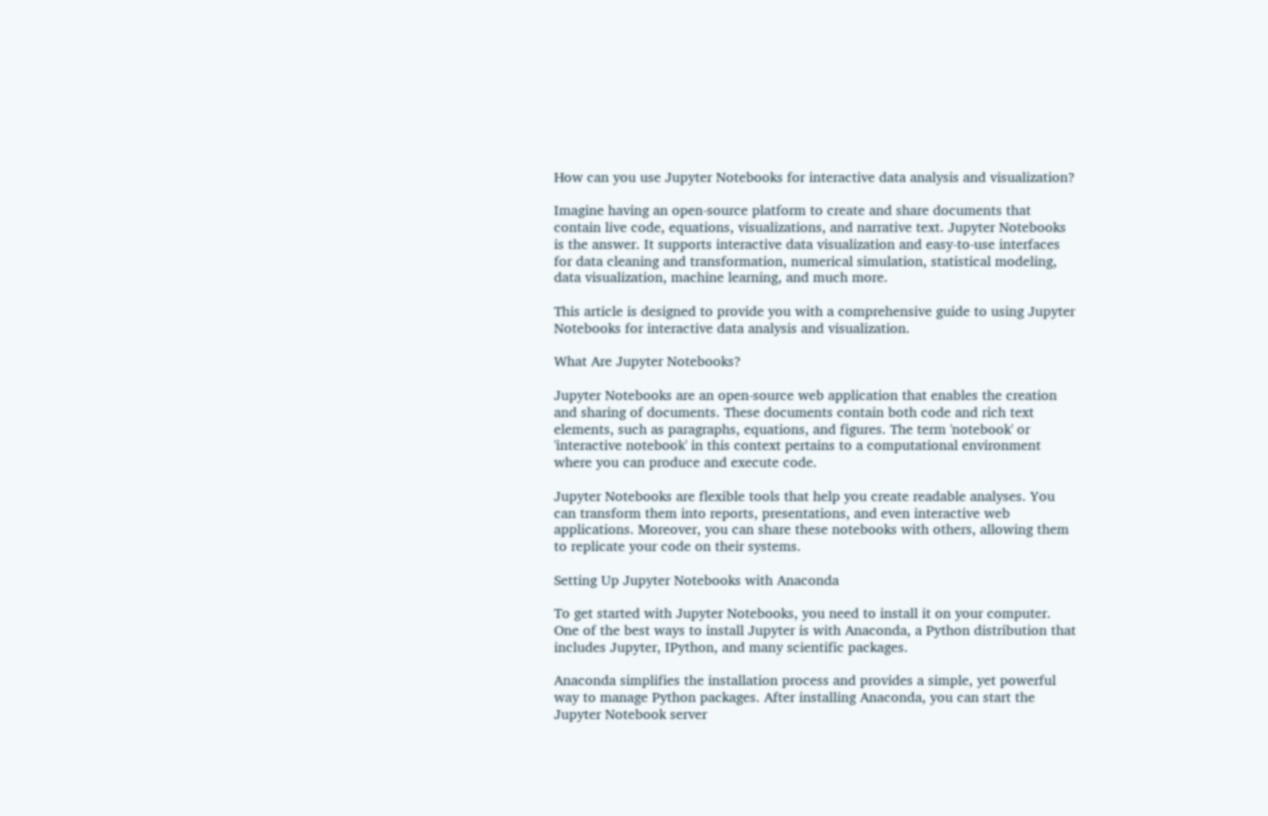How can you use Jupyter Notebooks for interactive data analysis and visualization?

Imagine having an open-source platform to create and share documents that contain live code, equations, visualizations, and narrative text. Jupyter Notebooks is the answer. It supports interactive data visualization and easy-to-use interfaces for data cleaning and transformation, numerical simulation, statistical modeling, data visualization, machine learning, and much more.

This article is designed to provide you with a comprehensive guide to using Jupyter Notebooks for interactive data analysis and visualization.

What Are Jupyter Notebooks?

Jupyter Notebooks are an open-source web application that enables the creation and sharing of documents. These documents contain both code and rich text elements, such as paragraphs, equations, and figures. The term 'notebook' or 'interactive notebook' in this context pertains to a computational environment where you can produce and execute code.

Jupyter Notebooks are flexible tools that help you create readable analyses. You can transform them into reports, presentations, and even interactive web applications. Moreover, you can share these notebooks with others, allowing them to replicate your code on their systems.

Setting Up Jupyter Notebooks with Anaconda

To get started with Jupyter Notebooks, you need to install it on your computer. One of the best ways to install Jupyter is with Anaconda, a Python distribution that includes Jupyter, IPython, and many scientific packages.

Anaconda simplifies the installation process and provides a simple, yet powerful way to manage Python packages. After installing Anaconda, you can start the Jupyter Notebook server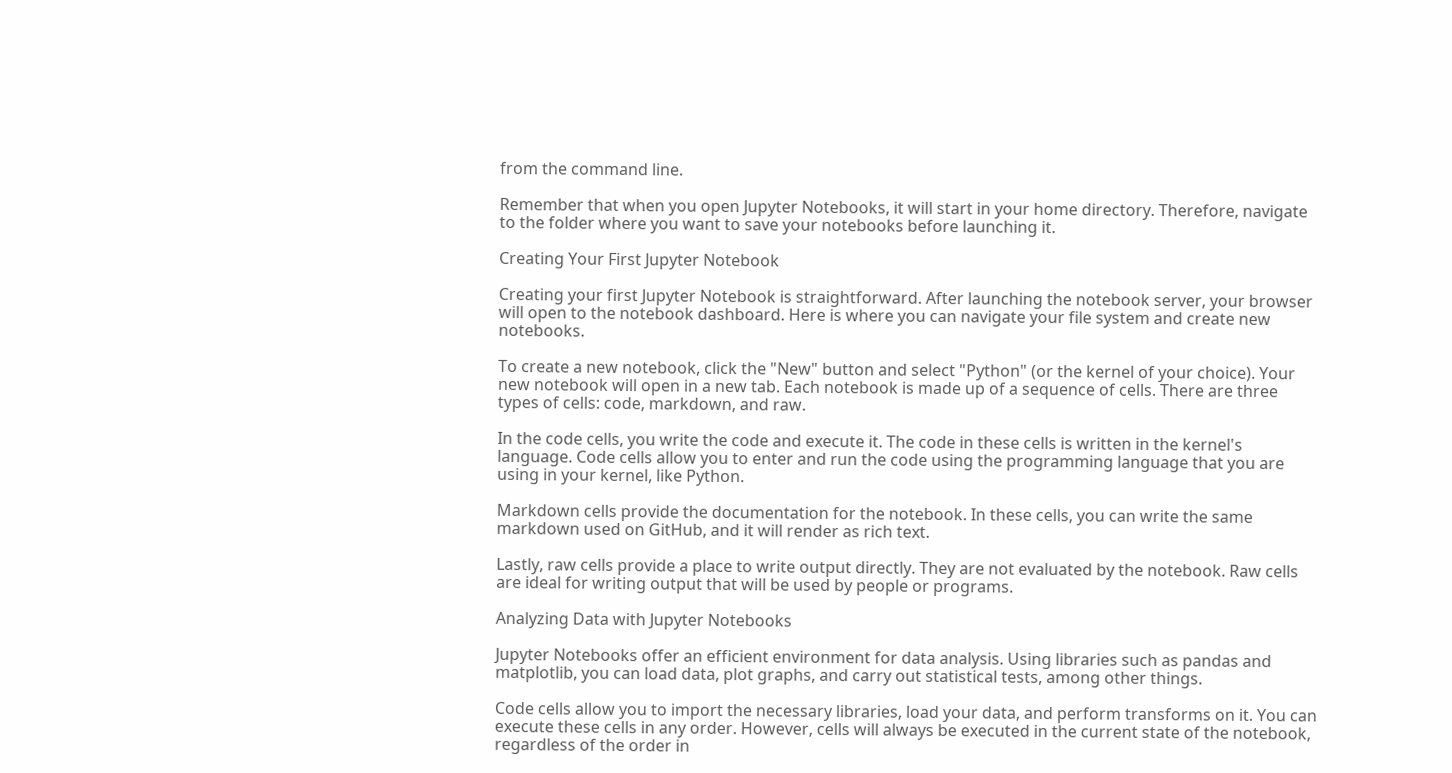from the command line.

Remember that when you open Jupyter Notebooks, it will start in your home directory. Therefore, navigate to the folder where you want to save your notebooks before launching it.

Creating Your First Jupyter Notebook

Creating your first Jupyter Notebook is straightforward. After launching the notebook server, your browser will open to the notebook dashboard. Here is where you can navigate your file system and create new notebooks.

To create a new notebook, click the "New" button and select "Python" (or the kernel of your choice). Your new notebook will open in a new tab. Each notebook is made up of a sequence of cells. There are three types of cells: code, markdown, and raw.

In the code cells, you write the code and execute it. The code in these cells is written in the kernel's language. Code cells allow you to enter and run the code using the programming language that you are using in your kernel, like Python.

Markdown cells provide the documentation for the notebook. In these cells, you can write the same markdown used on GitHub, and it will render as rich text.

Lastly, raw cells provide a place to write output directly. They are not evaluated by the notebook. Raw cells are ideal for writing output that will be used by people or programs.

Analyzing Data with Jupyter Notebooks

Jupyter Notebooks offer an efficient environment for data analysis. Using libraries such as pandas and matplotlib, you can load data, plot graphs, and carry out statistical tests, among other things.

Code cells allow you to import the necessary libraries, load your data, and perform transforms on it. You can execute these cells in any order. However, cells will always be executed in the current state of the notebook, regardless of the order in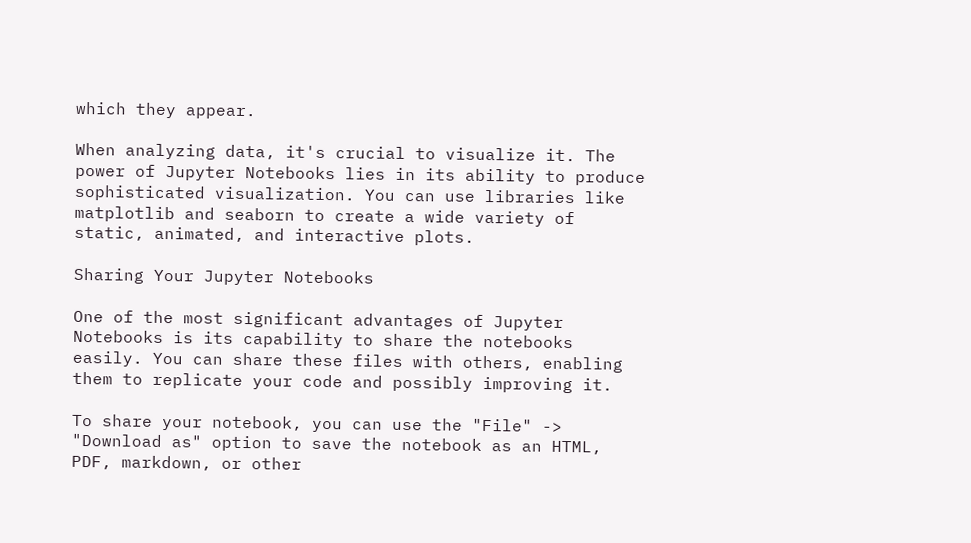which they appear.

When analyzing data, it's crucial to visualize it. The power of Jupyter Notebooks lies in its ability to produce sophisticated visualization. You can use libraries like matplotlib and seaborn to create a wide variety of static, animated, and interactive plots.

Sharing Your Jupyter Notebooks

One of the most significant advantages of Jupyter Notebooks is its capability to share the notebooks easily. You can share these files with others, enabling them to replicate your code and possibly improving it.

To share your notebook, you can use the "File" -> "Download as" option to save the notebook as an HTML, PDF, markdown, or other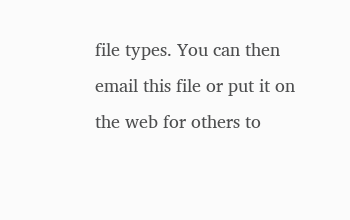file types. You can then email this file or put it on the web for others to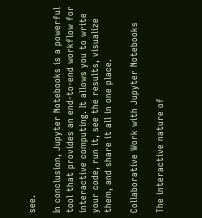see.

In conclusion, Jupyter Notebooks is a powerful tool that provides an end-to-end workflow for interactive computing. It allows you to write your code, run it, see the results, visualize them, and share it all in one place.

Collaborative Work with Jupyter Notebooks

The interactive nature of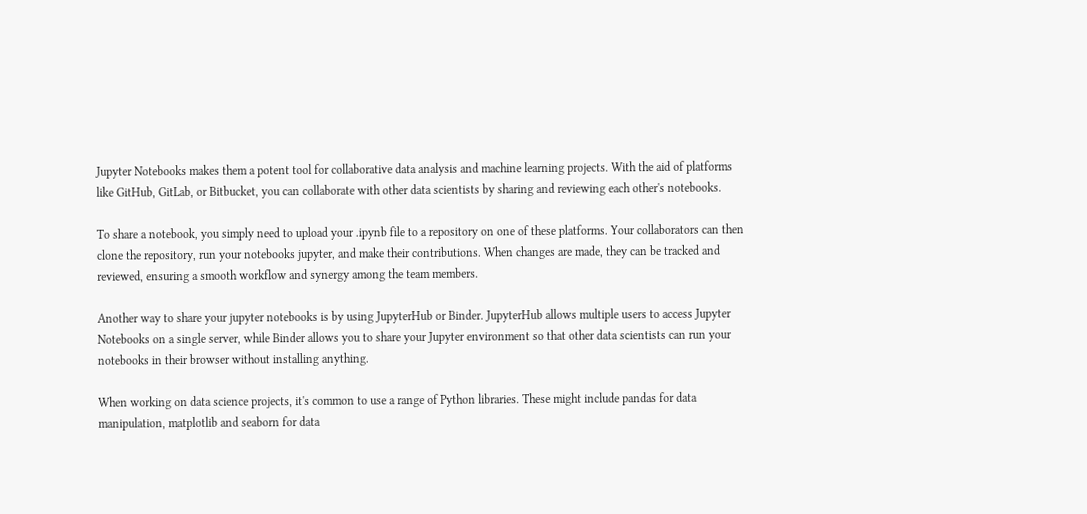Jupyter Notebooks makes them a potent tool for collaborative data analysis and machine learning projects. With the aid of platforms like GitHub, GitLab, or Bitbucket, you can collaborate with other data scientists by sharing and reviewing each other's notebooks.

To share a notebook, you simply need to upload your .ipynb file to a repository on one of these platforms. Your collaborators can then clone the repository, run your notebooks jupyter, and make their contributions. When changes are made, they can be tracked and reviewed, ensuring a smooth workflow and synergy among the team members.

Another way to share your jupyter notebooks is by using JupyterHub or Binder. JupyterHub allows multiple users to access Jupyter Notebooks on a single server, while Binder allows you to share your Jupyter environment so that other data scientists can run your notebooks in their browser without installing anything.

When working on data science projects, it's common to use a range of Python libraries. These might include pandas for data manipulation, matplotlib and seaborn for data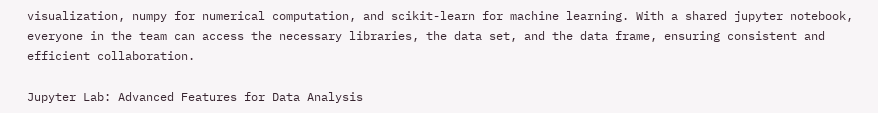visualization, numpy for numerical computation, and scikit-learn for machine learning. With a shared jupyter notebook, everyone in the team can access the necessary libraries, the data set, and the data frame, ensuring consistent and efficient collaboration.

Jupyter Lab: Advanced Features for Data Analysis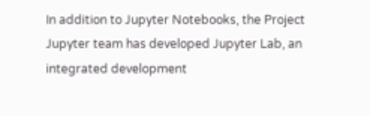In addition to Jupyter Notebooks, the Project Jupyter team has developed Jupyter Lab, an integrated development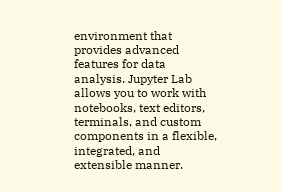environment that provides advanced features for data analysis. Jupyter Lab allows you to work with notebooks, text editors, terminals, and custom components in a flexible, integrated, and extensible manner.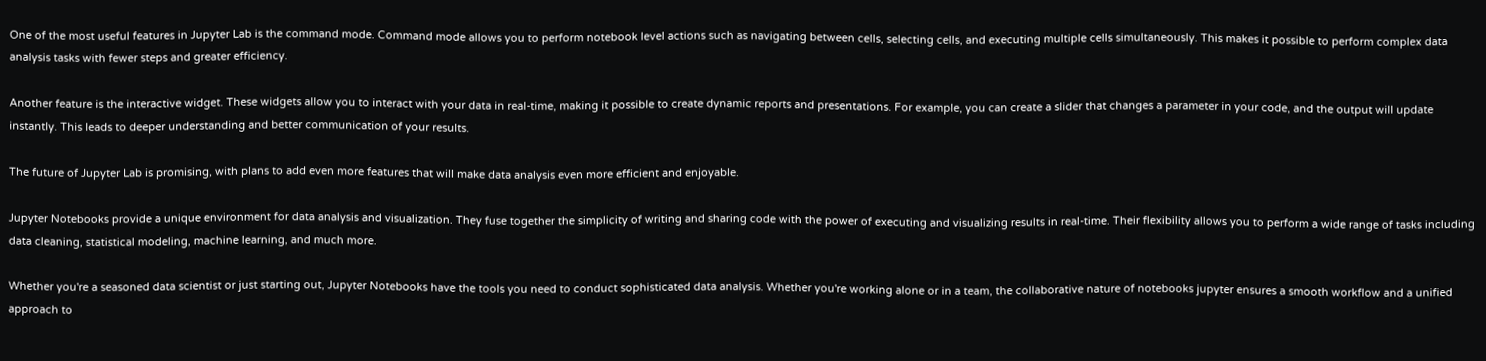One of the most useful features in Jupyter Lab is the command mode. Command mode allows you to perform notebook level actions such as navigating between cells, selecting cells, and executing multiple cells simultaneously. This makes it possible to perform complex data analysis tasks with fewer steps and greater efficiency.

Another feature is the interactive widget. These widgets allow you to interact with your data in real-time, making it possible to create dynamic reports and presentations. For example, you can create a slider that changes a parameter in your code, and the output will update instantly. This leads to deeper understanding and better communication of your results.

The future of Jupyter Lab is promising, with plans to add even more features that will make data analysis even more efficient and enjoyable.

Jupyter Notebooks provide a unique environment for data analysis and visualization. They fuse together the simplicity of writing and sharing code with the power of executing and visualizing results in real-time. Their flexibility allows you to perform a wide range of tasks including data cleaning, statistical modeling, machine learning, and much more.

Whether you're a seasoned data scientist or just starting out, Jupyter Notebooks have the tools you need to conduct sophisticated data analysis. Whether you're working alone or in a team, the collaborative nature of notebooks jupyter ensures a smooth workflow and a unified approach to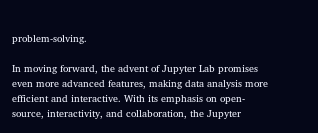problem-solving.

In moving forward, the advent of Jupyter Lab promises even more advanced features, making data analysis more efficient and interactive. With its emphasis on open-source, interactivity, and collaboration, the Jupyter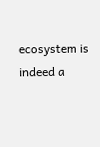ecosystem is indeed a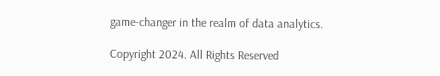game-changer in the realm of data analytics.

Copyright 2024. All Rights Reserved